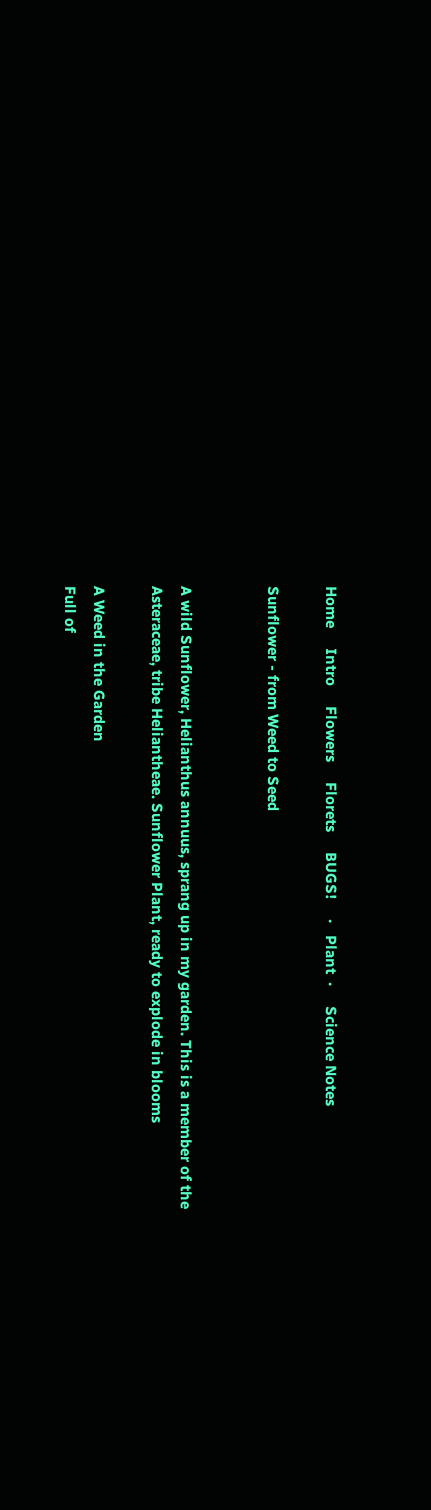Home     Intro     Flowers     Florets     BUGS!     ·   Plant  ·     Science Notes

Sunflower - from Weed to Seed


A wild Sunflower, Helianthus annuus, sprang up in my garden. This is a member of the Asteraceae, tribe Heliantheae. Sunflower Plant, ready to explode in blooms

A Weed in the Garden
Full of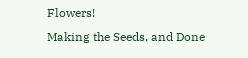Flowers!
Making the Seeds, and Done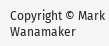Copyright © Mark Wanamaker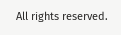All rights reserved.